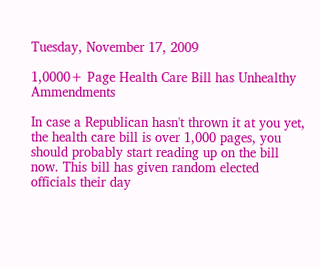Tuesday, November 17, 2009

1,0000+ Page Health Care Bill has Unhealthy Ammendments

In case a Republican hasn't thrown it at you yet, the health care bill is over 1,000 pages, you should probably start reading up on the bill now. This bill has given random elected officials their day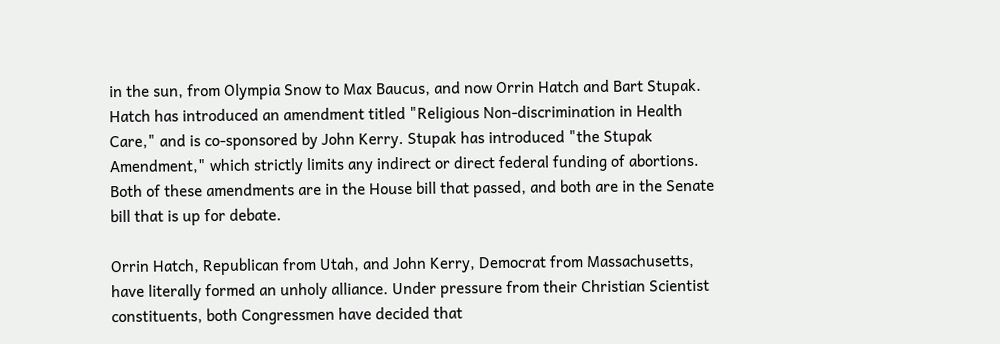in the sun, from Olympia Snow to Max Baucus, and now Orrin Hatch and Bart Stupak. Hatch has introduced an amendment titled "Religious Non-discrimination in Health Care," and is co-sponsored by John Kerry. Stupak has introduced "the Stupak Amendment," which strictly limits any indirect or direct federal funding of abortions. Both of these amendments are in the House bill that passed, and both are in the Senate bill that is up for debate.

Orrin Hatch, Republican from Utah, and John Kerry, Democrat from Massachusetts, have literally formed an unholy alliance. Under pressure from their Christian Scientist constituents, both Congressmen have decided that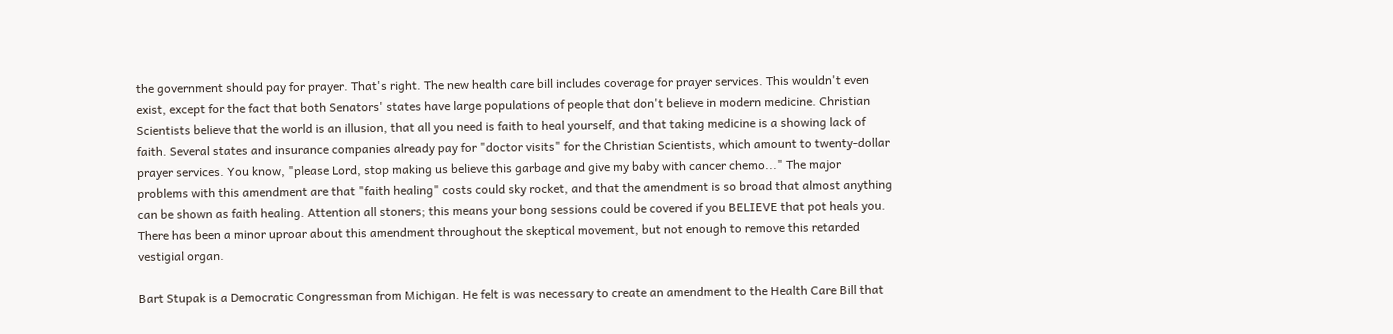the government should pay for prayer. That's right. The new health care bill includes coverage for prayer services. This wouldn't even exist, except for the fact that both Senators' states have large populations of people that don't believe in modern medicine. Christian Scientists believe that the world is an illusion, that all you need is faith to heal yourself, and that taking medicine is a showing lack of faith. Several states and insurance companies already pay for "doctor visits" for the Christian Scientists, which amount to twenty-dollar prayer services. You know, "please Lord, stop making us believe this garbage and give my baby with cancer chemo..." The major problems with this amendment are that "faith healing" costs could sky rocket, and that the amendment is so broad that almost anything can be shown as faith healing. Attention all stoners; this means your bong sessions could be covered if you BELIEVE that pot heals you. There has been a minor uproar about this amendment throughout the skeptical movement, but not enough to remove this retarded vestigial organ.

Bart Stupak is a Democratic Congressman from Michigan. He felt is was necessary to create an amendment to the Health Care Bill that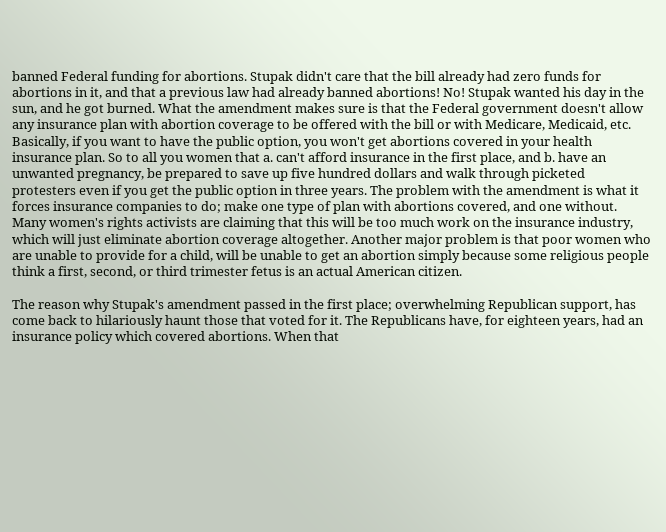banned Federal funding for abortions. Stupak didn't care that the bill already had zero funds for abortions in it, and that a previous law had already banned abortions! No! Stupak wanted his day in the sun, and he got burned. What the amendment makes sure is that the Federal government doesn't allow any insurance plan with abortion coverage to be offered with the bill or with Medicare, Medicaid, etc. Basically, if you want to have the public option, you won't get abortions covered in your health insurance plan. So to all you women that a. can't afford insurance in the first place, and b. have an unwanted pregnancy, be prepared to save up five hundred dollars and walk through picketed protesters even if you get the public option in three years. The problem with the amendment is what it forces insurance companies to do; make one type of plan with abortions covered, and one without. Many women's rights activists are claiming that this will be too much work on the insurance industry, which will just eliminate abortion coverage altogether. Another major problem is that poor women who are unable to provide for a child, will be unable to get an abortion simply because some religious people think a first, second, or third trimester fetus is an actual American citizen.

The reason why Stupak's amendment passed in the first place; overwhelming Republican support, has come back to hilariously haunt those that voted for it. The Republicans have, for eighteen years, had an insurance policy which covered abortions. When that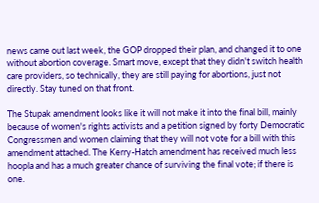news came out last week, the GOP dropped their plan, and changed it to one without abortion coverage. Smart move, except that they didn't switch health care providers, so technically, they are still paying for abortions, just not directly. Stay tuned on that front.

The Stupak amendment looks like it will not make it into the final bill, mainly because of women's rights activists and a petition signed by forty Democratic Congressmen and women claiming that they will not vote for a bill with this amendment attached. The Kerry-Hatch amendment has received much less hoopla and has a much greater chance of surviving the final vote; if there is one.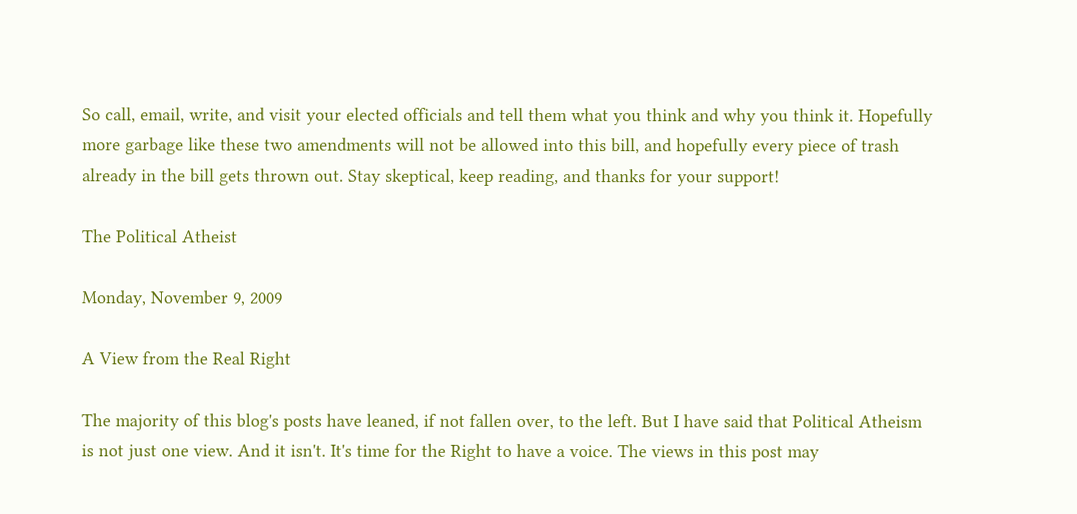So call, email, write, and visit your elected officials and tell them what you think and why you think it. Hopefully more garbage like these two amendments will not be allowed into this bill, and hopefully every piece of trash already in the bill gets thrown out. Stay skeptical, keep reading, and thanks for your support!

The Political Atheist

Monday, November 9, 2009

A View from the Real Right

The majority of this blog's posts have leaned, if not fallen over, to the left. But I have said that Political Atheism is not just one view. And it isn't. It's time for the Right to have a voice. The views in this post may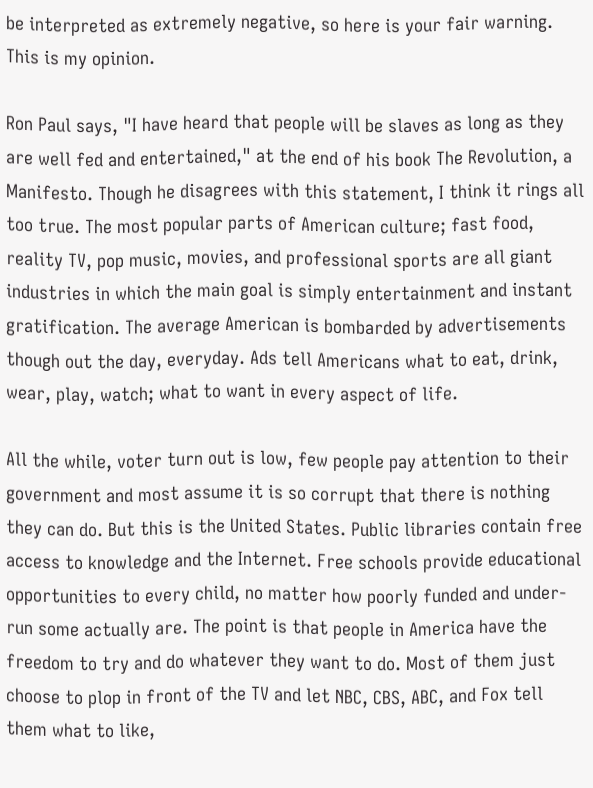be interpreted as extremely negative, so here is your fair warning. This is my opinion.

Ron Paul says, "I have heard that people will be slaves as long as they are well fed and entertained," at the end of his book The Revolution, a Manifesto. Though he disagrees with this statement, I think it rings all too true. The most popular parts of American culture; fast food, reality TV, pop music, movies, and professional sports are all giant industries in which the main goal is simply entertainment and instant gratification. The average American is bombarded by advertisements though out the day, everyday. Ads tell Americans what to eat, drink, wear, play, watch; what to want in every aspect of life.

All the while, voter turn out is low, few people pay attention to their government and most assume it is so corrupt that there is nothing they can do. But this is the United States. Public libraries contain free access to knowledge and the Internet. Free schools provide educational opportunities to every child, no matter how poorly funded and under-run some actually are. The point is that people in America have the freedom to try and do whatever they want to do. Most of them just choose to plop in front of the TV and let NBC, CBS, ABC, and Fox tell them what to like,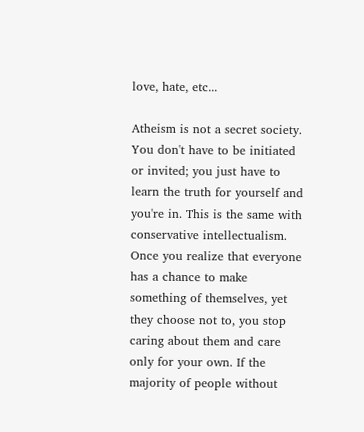love, hate, etc...

Atheism is not a secret society. You don't have to be initiated or invited; you just have to learn the truth for yourself and you're in. This is the same with conservative intellectualism. Once you realize that everyone has a chance to make something of themselves, yet they choose not to, you stop caring about them and care only for your own. If the majority of people without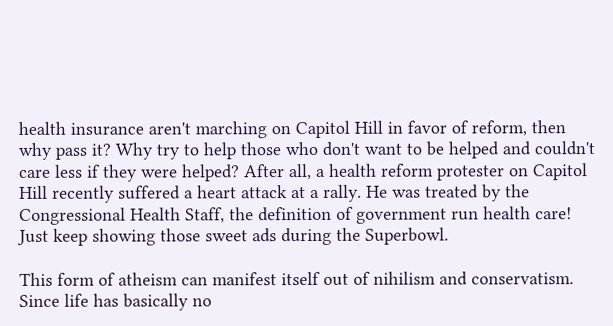health insurance aren't marching on Capitol Hill in favor of reform, then why pass it? Why try to help those who don't want to be helped and couldn't care less if they were helped? After all, a health reform protester on Capitol Hill recently suffered a heart attack at a rally. He was treated by the Congressional Health Staff, the definition of government run health care! Just keep showing those sweet ads during the Superbowl.

This form of atheism can manifest itself out of nihilism and conservatism. Since life has basically no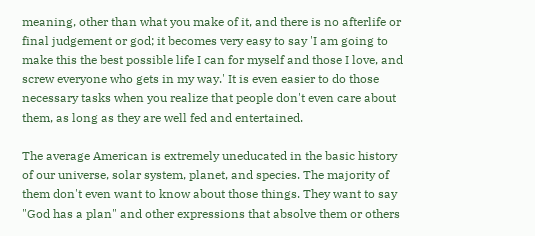meaning, other than what you make of it, and there is no afterlife or final judgement or god; it becomes very easy to say 'I am going to make this the best possible life I can for myself and those I love, and screw everyone who gets in my way.' It is even easier to do those necessary tasks when you realize that people don't even care about them, as long as they are well fed and entertained.

The average American is extremely uneducated in the basic history of our universe, solar system, planet, and species. The majority of them don't even want to know about those things. They want to say "God has a plan" and other expressions that absolve them or others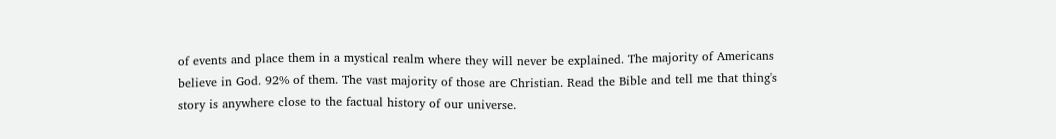of events and place them in a mystical realm where they will never be explained. The majority of Americans believe in God. 92% of them. The vast majority of those are Christian. Read the Bible and tell me that thing's story is anywhere close to the factual history of our universe.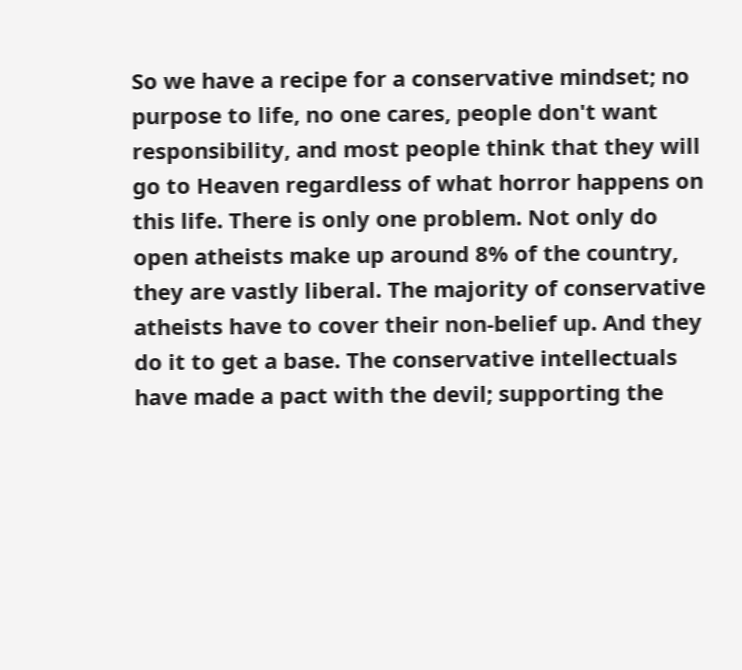So we have a recipe for a conservative mindset; no purpose to life, no one cares, people don't want responsibility, and most people think that they will go to Heaven regardless of what horror happens on this life. There is only one problem. Not only do open atheists make up around 8% of the country, they are vastly liberal. The majority of conservative atheists have to cover their non-belief up. And they do it to get a base. The conservative intellectuals have made a pact with the devil; supporting the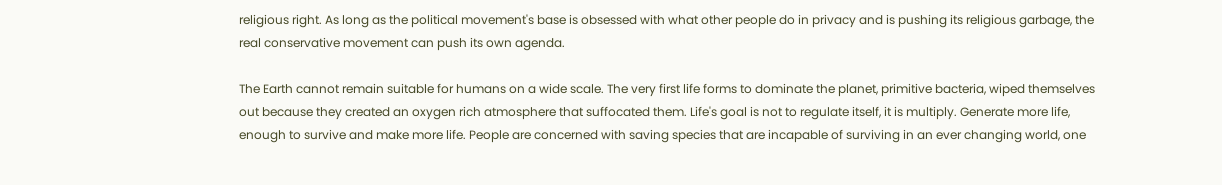religious right. As long as the political movement's base is obsessed with what other people do in privacy and is pushing its religious garbage, the real conservative movement can push its own agenda.

The Earth cannot remain suitable for humans on a wide scale. The very first life forms to dominate the planet, primitive bacteria, wiped themselves out because they created an oxygen rich atmosphere that suffocated them. Life's goal is not to regulate itself, it is multiply. Generate more life, enough to survive and make more life. People are concerned with saving species that are incapable of surviving in an ever changing world, one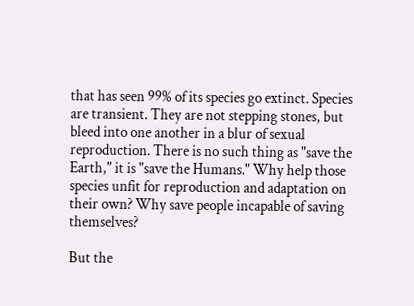that has seen 99% of its species go extinct. Species are transient. They are not stepping stones, but bleed into one another in a blur of sexual reproduction. There is no such thing as "save the Earth," it is "save the Humans." Why help those species unfit for reproduction and adaptation on their own? Why save people incapable of saving themselves?

But the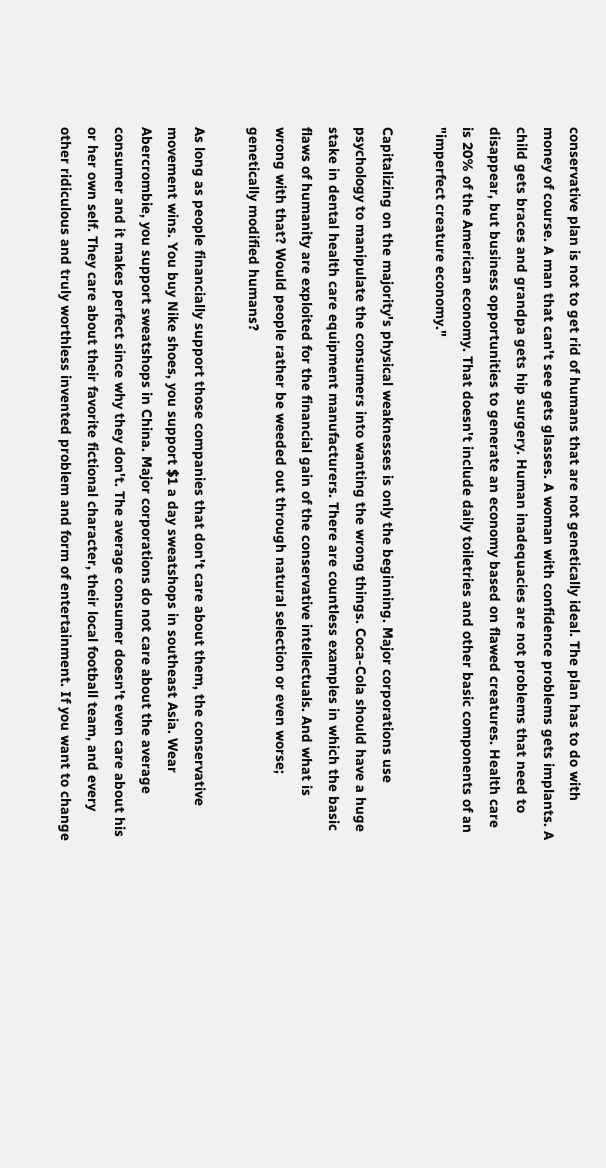conservative plan is not to get rid of humans that are not genetically ideal. The plan has to do with money of course. A man that can't see gets glasses. A woman with confidence problems gets implants. A child gets braces and grandpa gets hip surgery. Human inadequacies are not problems that need to disappear, but business opportunities to generate an economy based on flawed creatures. Health care is 20% of the American economy. That doesn't include daily toiletries and other basic components of an "imperfect creature economy."

Capitalizing on the majority's physical weaknesses is only the beginning. Major corporations use psychology to manipulate the consumers into wanting the wrong things. Coca-Cola should have a huge stake in dental health care equipment manufacturers. There are countless examples in which the basic flaws of humanity are exploited for the financial gain of the conservative intellectuals. And what is wrong with that? Would people rather be weeded out through natural selection or even worse; genetically modified humans?

As long as people financially support those companies that don't care about them, the conservative movement wins. You buy Nike shoes, you support $1 a day sweatshops in southeast Asia. Wear Abercrombie, you support sweatshops in China. Major corporations do not care about the average consumer and it makes perfect since why they don't. The average consumer doesn't even care about his or her own self. They care about their favorite fictional character, their local football team, and every other ridiculous and truly worthless invented problem and form of entertainment. If you want to change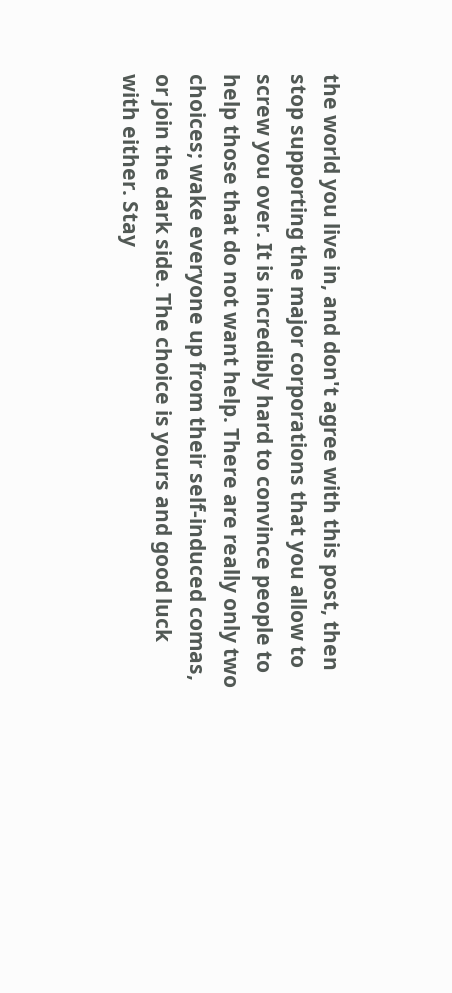the world you live in, and don't agree with this post, then stop supporting the major corporations that you allow to screw you over. It is incredibly hard to convince people to help those that do not want help. There are really only two choices; wake everyone up from their self-induced comas, or join the dark side. The choice is yours and good luck with either. Stay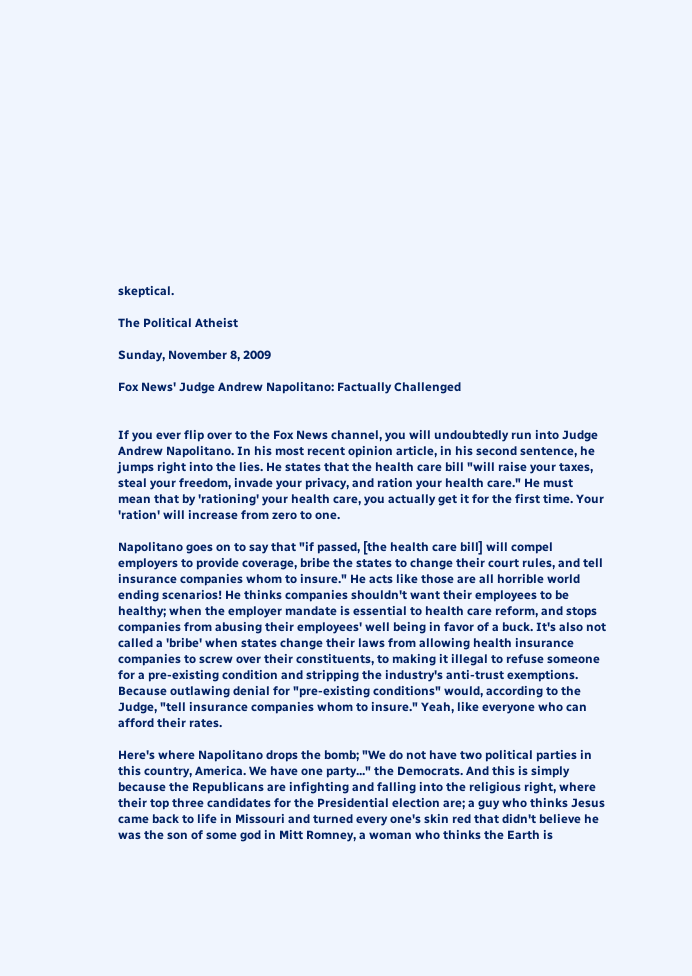skeptical.

The Political Atheist

Sunday, November 8, 2009

Fox News' Judge Andrew Napolitano: Factually Challenged


If you ever flip over to the Fox News channel, you will undoubtedly run into Judge Andrew Napolitano. In his most recent opinion article, in his second sentence, he jumps right into the lies. He states that the health care bill "will raise your taxes, steal your freedom, invade your privacy, and ration your health care." He must mean that by 'rationing' your health care, you actually get it for the first time. Your 'ration' will increase from zero to one.

Napolitano goes on to say that "if passed, [the health care bill] will compel employers to provide coverage, bribe the states to change their court rules, and tell insurance companies whom to insure." He acts like those are all horrible world ending scenarios! He thinks companies shouldn't want their employees to be healthy; when the employer mandate is essential to health care reform, and stops companies from abusing their employees' well being in favor of a buck. It's also not called a 'bribe' when states change their laws from allowing health insurance companies to screw over their constituents, to making it illegal to refuse someone for a pre-existing condition and stripping the industry's anti-trust exemptions. Because outlawing denial for "pre-existing conditions" would, according to the Judge, "tell insurance companies whom to insure." Yeah, like everyone who can afford their rates.

Here's where Napolitano drops the bomb; "We do not have two political parties in this country, America. We have one party..." the Democrats. And this is simply because the Republicans are infighting and falling into the religious right, where their top three candidates for the Presidential election are; a guy who thinks Jesus came back to life in Missouri and turned every one's skin red that didn't believe he was the son of some god in Mitt Romney, a woman who thinks the Earth is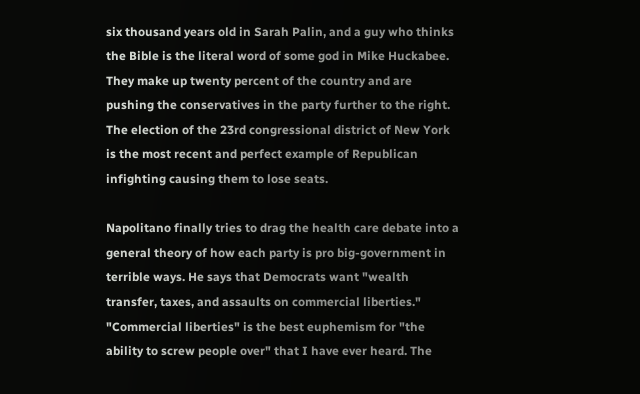six thousand years old in Sarah Palin, and a guy who thinks the Bible is the literal word of some god in Mike Huckabee. They make up twenty percent of the country and are pushing the conservatives in the party further to the right. The election of the 23rd congressional district of New York is the most recent and perfect example of Republican infighting causing them to lose seats.

Napolitano finally tries to drag the health care debate into a general theory of how each party is pro big-government in terrible ways. He says that Democrats want "wealth transfer, taxes, and assaults on commercial liberties." "Commercial liberties" is the best euphemism for "the ability to screw people over" that I have ever heard. The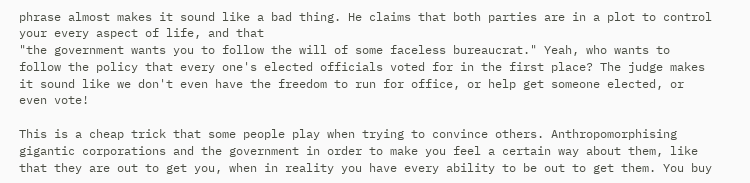phrase almost makes it sound like a bad thing. He claims that both parties are in a plot to control your every aspect of life, and that
"the government wants you to follow the will of some faceless bureaucrat." Yeah, who wants to follow the policy that every one's elected officials voted for in the first place? The judge makes it sound like we don't even have the freedom to run for office, or help get someone elected, or even vote!

This is a cheap trick that some people play when trying to convince others. Anthropomorphising gigantic corporations and the government in order to make you feel a certain way about them, like that they are out to get you, when in reality you have every ability to be out to get them. You buy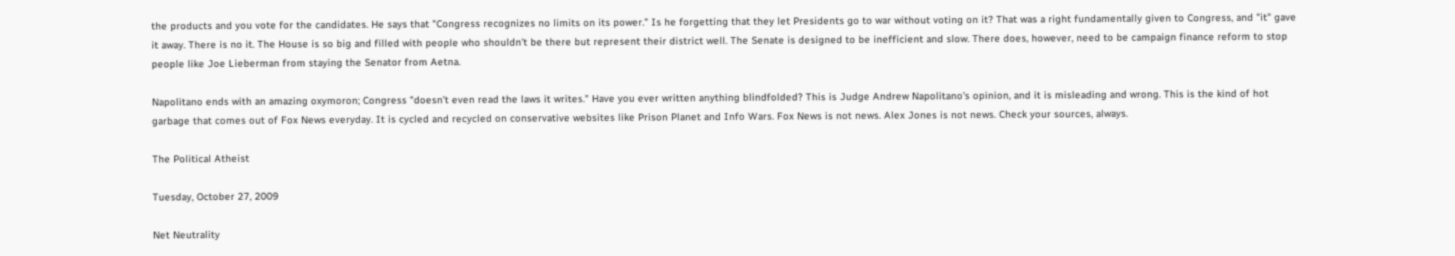the products and you vote for the candidates. He says that "Congress recognizes no limits on its power." Is he forgetting that they let Presidents go to war without voting on it? That was a right fundamentally given to Congress, and "it" gave it away. There is no it. The House is so big and filled with people who shouldn't be there but represent their district well. The Senate is designed to be inefficient and slow. There does, however, need to be campaign finance reform to stop people like Joe Lieberman from staying the Senator from Aetna.

Napolitano ends with an amazing oxymoron; Congress "doesn’t even read the laws it writes." Have you ever written anything blindfolded? This is Judge Andrew Napolitano's opinion, and it is misleading and wrong. This is the kind of hot garbage that comes out of Fox News everyday. It is cycled and recycled on conservative websites like Prison Planet and Info Wars. Fox News is not news. Alex Jones is not news. Check your sources, always.

The Political Atheist

Tuesday, October 27, 2009

Net Neutrality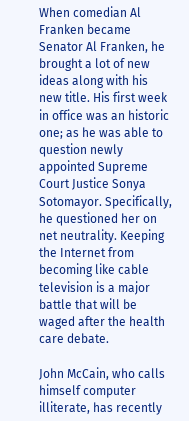When comedian Al Franken became Senator Al Franken, he brought a lot of new ideas along with his new title. His first week in office was an historic one; as he was able to question newly appointed Supreme Court Justice Sonya Sotomayor. Specifically, he questioned her on net neutrality. Keeping the Internet from becoming like cable television is a major battle that will be waged after the health care debate.

John McCain, who calls himself computer illiterate, has recently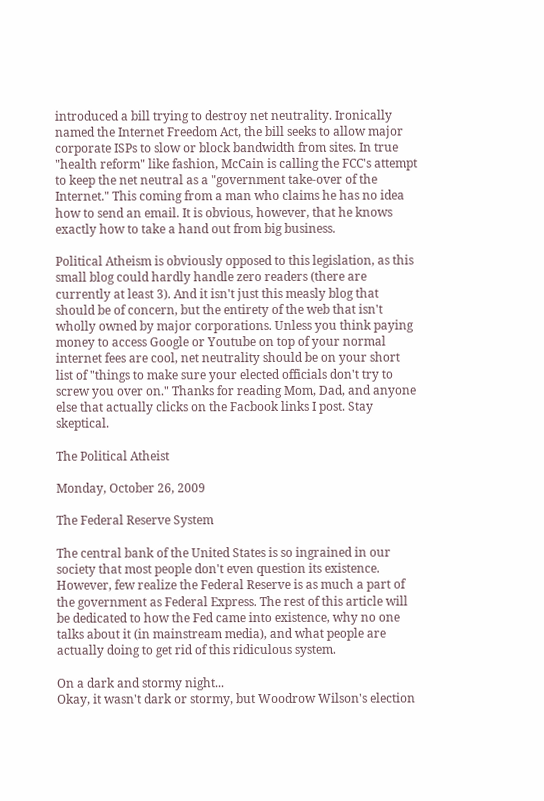introduced a bill trying to destroy net neutrality. Ironically named the Internet Freedom Act, the bill seeks to allow major corporate ISPs to slow or block bandwidth from sites. In true "health reform" like fashion, McCain is calling the FCC's attempt to keep the net neutral as a "government take-over of the Internet." This coming from a man who claims he has no idea how to send an email. It is obvious, however, that he knows exactly how to take a hand out from big business.

Political Atheism is obviously opposed to this legislation, as this small blog could hardly handle zero readers (there are currently at least 3). And it isn't just this measly blog that should be of concern, but the entirety of the web that isn't wholly owned by major corporations. Unless you think paying money to access Google or Youtube on top of your normal internet fees are cool, net neutrality should be on your short list of "things to make sure your elected officials don't try to screw you over on." Thanks for reading Mom, Dad, and anyone else that actually clicks on the Facbook links I post. Stay skeptical.

The Political Atheist

Monday, October 26, 2009

The Federal Reserve System

The central bank of the United States is so ingrained in our society that most people don't even question its existence. However, few realize the Federal Reserve is as much a part of the government as Federal Express. The rest of this article will be dedicated to how the Fed came into existence, why no one talks about it (in mainstream media), and what people are actually doing to get rid of this ridiculous system.

On a dark and stormy night...
Okay, it wasn't dark or stormy, but Woodrow Wilson's election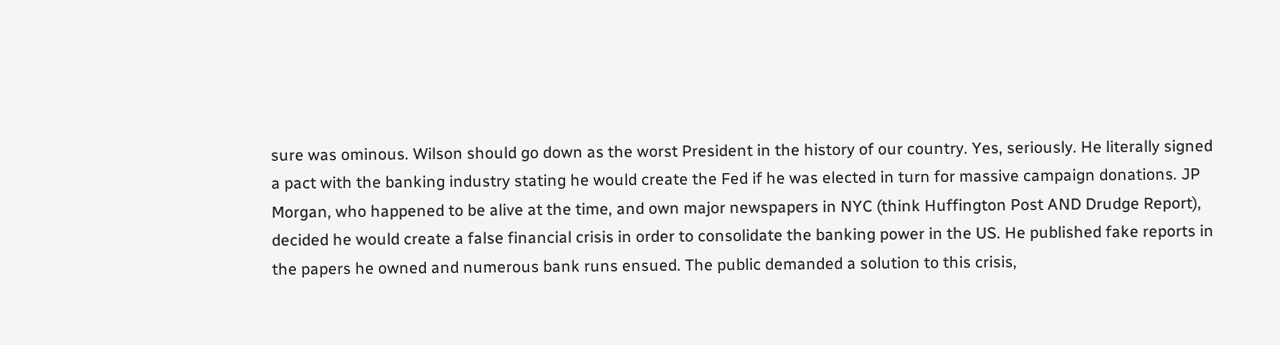sure was ominous. Wilson should go down as the worst President in the history of our country. Yes, seriously. He literally signed a pact with the banking industry stating he would create the Fed if he was elected in turn for massive campaign donations. JP Morgan, who happened to be alive at the time, and own major newspapers in NYC (think Huffington Post AND Drudge Report), decided he would create a false financial crisis in order to consolidate the banking power in the US. He published fake reports in the papers he owned and numerous bank runs ensued. The public demanded a solution to this crisis,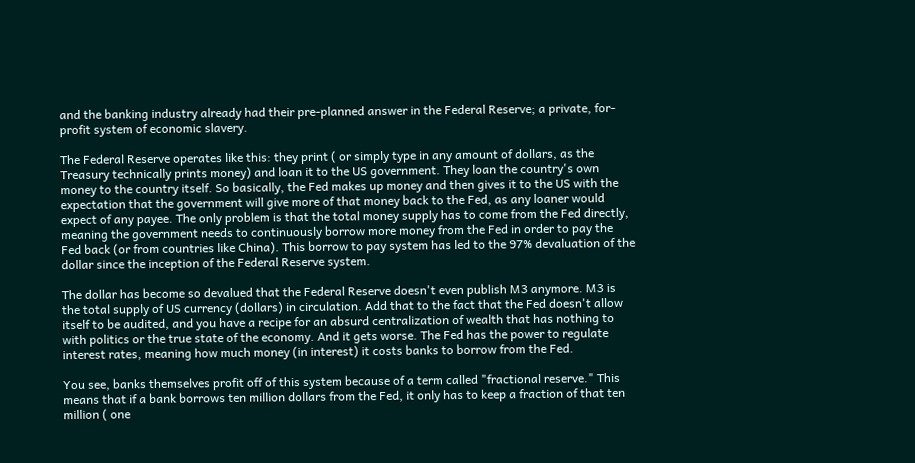and the banking industry already had their pre-planned answer in the Federal Reserve; a private, for-profit system of economic slavery.

The Federal Reserve operates like this: they print ( or simply type in any amount of dollars, as the Treasury technically prints money) and loan it to the US government. They loan the country's own money to the country itself. So basically, the Fed makes up money and then gives it to the US with the expectation that the government will give more of that money back to the Fed, as any loaner would expect of any payee. The only problem is that the total money supply has to come from the Fed directly, meaning the government needs to continuously borrow more money from the Fed in order to pay the Fed back (or from countries like China). This borrow to pay system has led to the 97% devaluation of the dollar since the inception of the Federal Reserve system.

The dollar has become so devalued that the Federal Reserve doesn't even publish M3 anymore. M3 is the total supply of US currency (dollars) in circulation. Add that to the fact that the Fed doesn't allow itself to be audited, and you have a recipe for an absurd centralization of wealth that has nothing to with politics or the true state of the economy. And it gets worse. The Fed has the power to regulate interest rates, meaning how much money (in interest) it costs banks to borrow from the Fed.

You see, banks themselves profit off of this system because of a term called "fractional reserve." This means that if a bank borrows ten million dollars from the Fed, it only has to keep a fraction of that ten million ( one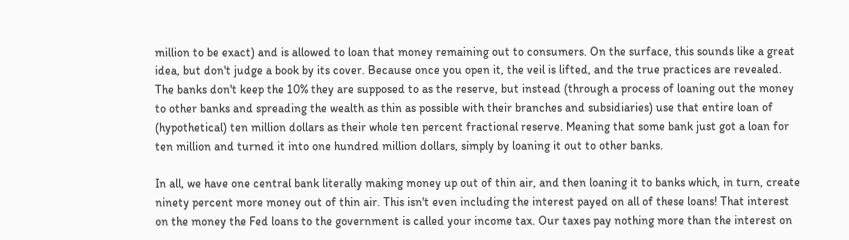million to be exact) and is allowed to loan that money remaining out to consumers. On the surface, this sounds like a great idea, but don't judge a book by its cover. Because once you open it, the veil is lifted, and the true practices are revealed. The banks don't keep the 10% they are supposed to as the reserve, but instead (through a process of loaning out the money to other banks and spreading the wealth as thin as possible with their branches and subsidiaries) use that entire loan of (hypothetical) ten million dollars as their whole ten percent fractional reserve. Meaning that some bank just got a loan for ten million and turned it into one hundred million dollars, simply by loaning it out to other banks.

In all, we have one central bank literally making money up out of thin air, and then loaning it to banks which, in turn, create ninety percent more money out of thin air. This isn't even including the interest payed on all of these loans! That interest on the money the Fed loans to the government is called your income tax. Our taxes pay nothing more than the interest on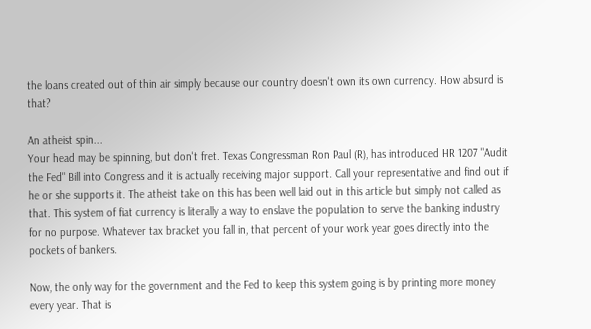the loans created out of thin air simply because our country doesn't own its own currency. How absurd is that?

An atheist spin...
Your head may be spinning, but don't fret. Texas Congressman Ron Paul (R), has introduced HR 1207 "Audit the Fed" Bill into Congress and it is actually receiving major support. Call your representative and find out if he or she supports it. The atheist take on this has been well laid out in this article but simply not called as that. This system of fiat currency is literally a way to enslave the population to serve the banking industry for no purpose. Whatever tax bracket you fall in, that percent of your work year goes directly into the pockets of bankers.

Now, the only way for the government and the Fed to keep this system going is by printing more money every year. That is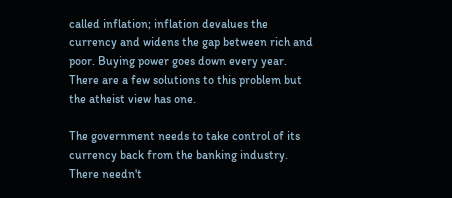called inflation; inflation devalues the currency and widens the gap between rich and poor. Buying power goes down every year. There are a few solutions to this problem but the atheist view has one.

The government needs to take control of its currency back from the banking industry. There needn't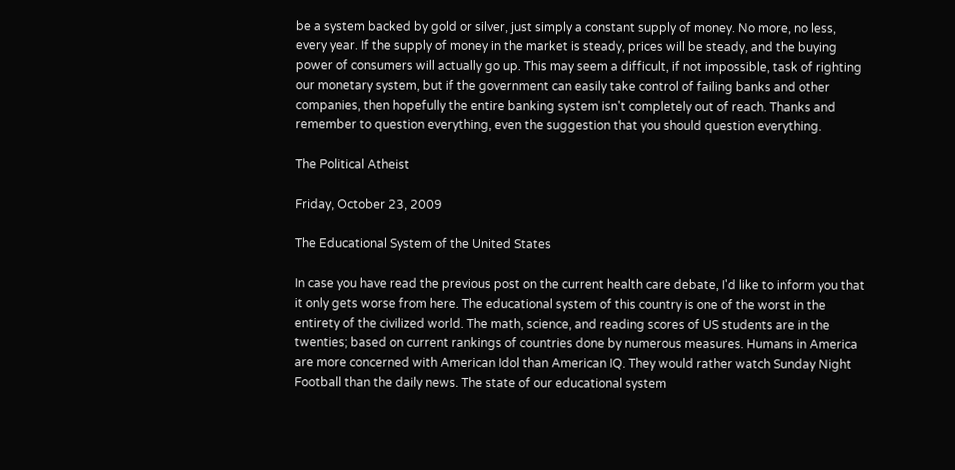be a system backed by gold or silver, just simply a constant supply of money. No more, no less, every year. If the supply of money in the market is steady, prices will be steady, and the buying power of consumers will actually go up. This may seem a difficult, if not impossible, task of righting our monetary system, but if the government can easily take control of failing banks and other companies, then hopefully the entire banking system isn't completely out of reach. Thanks and remember to question everything, even the suggestion that you should question everything.

The Political Atheist

Friday, October 23, 2009

The Educational System of the United States

In case you have read the previous post on the current health care debate, I'd like to inform you that it only gets worse from here. The educational system of this country is one of the worst in the entirety of the civilized world. The math, science, and reading scores of US students are in the twenties; based on current rankings of countries done by numerous measures. Humans in America are more concerned with American Idol than American IQ. They would rather watch Sunday Night Football than the daily news. The state of our educational system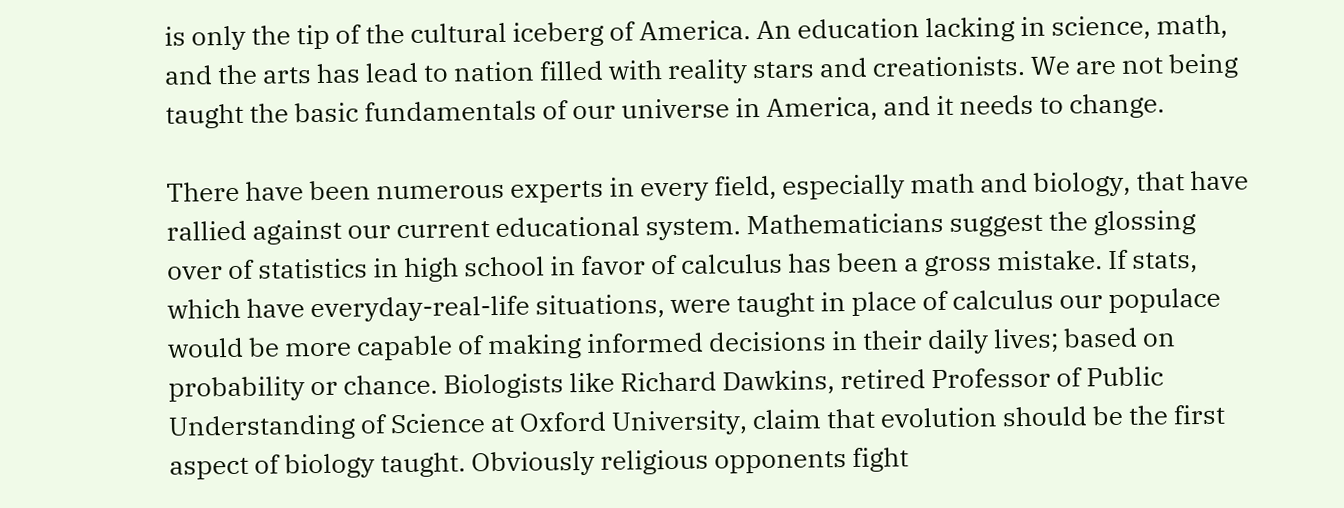is only the tip of the cultural iceberg of America. An education lacking in science, math, and the arts has lead to nation filled with reality stars and creationists. We are not being taught the basic fundamentals of our universe in America, and it needs to change.

There have been numerous experts in every field, especially math and biology, that have rallied against our current educational system. Mathematicians suggest the glossing over of statistics in high school in favor of calculus has been a gross mistake. If stats, which have everyday-real-life situations, were taught in place of calculus our populace would be more capable of making informed decisions in their daily lives; based on probability or chance. Biologists like Richard Dawkins, retired Professor of Public Understanding of Science at Oxford University, claim that evolution should be the first aspect of biology taught. Obviously religious opponents fight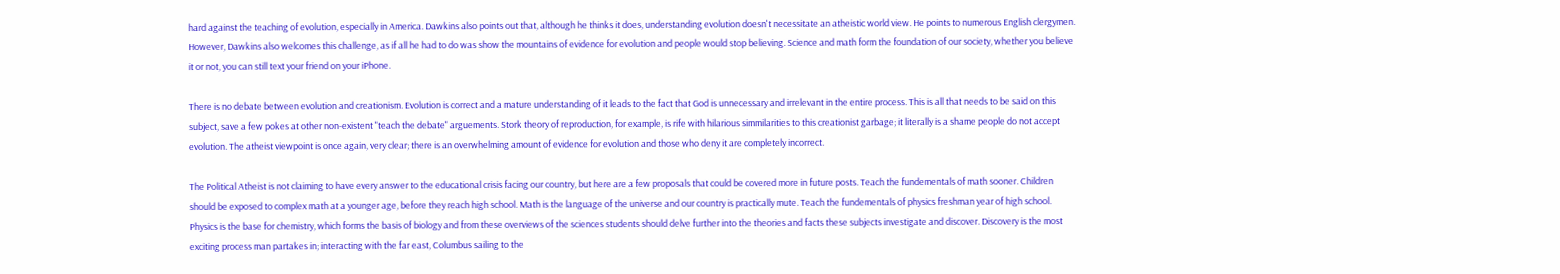hard against the teaching of evolution, especially in America. Dawkins also points out that, although he thinks it does, understanding evolution doesn't necessitate an atheistic world view. He points to numerous English clergymen. However, Dawkins also welcomes this challenge, as if all he had to do was show the mountains of evidence for evolution and people would stop believing. Science and math form the foundation of our society, whether you believe it or not, you can still text your friend on your iPhone.

There is no debate between evolution and creationism. Evolution is correct and a mature understanding of it leads to the fact that God is unnecessary and irrelevant in the entire process. This is all that needs to be said on this subject, save a few pokes at other non-existent "teach the debate" arguements. Stork theory of reproduction, for example, is rife with hilarious simmilarities to this creationist garbage; it literally is a shame people do not accept evolution. The atheist viewpoint is once again, very clear; there is an overwhelming amount of evidence for evolution and those who deny it are completely incorrect.

The Political Atheist is not claiming to have every answer to the educational crisis facing our country, but here are a few proposals that could be covered more in future posts. Teach the fundementals of math sooner. Children should be exposed to complex math at a younger age, before they reach high school. Math is the language of the universe and our country is practically mute. Teach the fundementals of physics freshman year of high school. Physics is the base for chemistry, which forms the basis of biology and from these overviews of the sciences students should delve further into the theories and facts these subjects investigate and discover. Discovery is the most exciting process man partakes in; interacting with the far east, Columbus sailing to the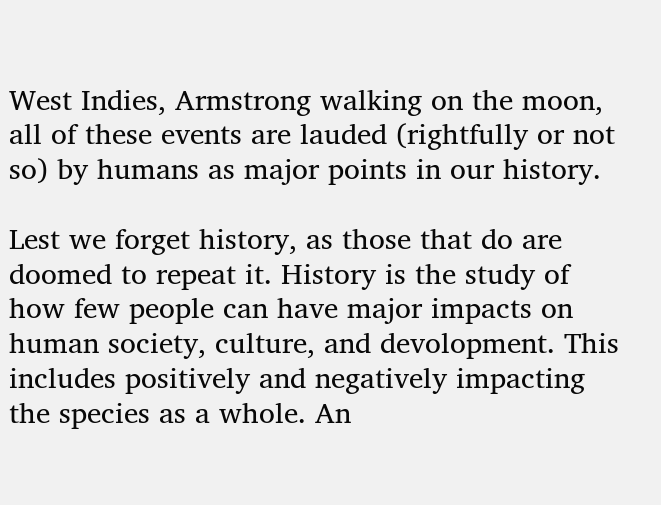West Indies, Armstrong walking on the moon, all of these events are lauded (rightfully or not so) by humans as major points in our history.

Lest we forget history, as those that do are doomed to repeat it. History is the study of how few people can have major impacts on human society, culture, and devolopment. This includes positively and negatively impacting the species as a whole. An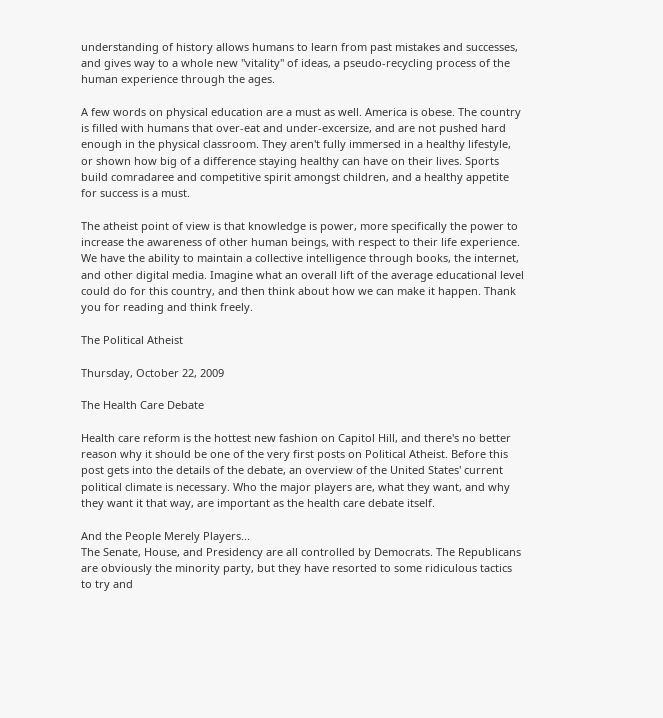understanding of history allows humans to learn from past mistakes and successes, and gives way to a whole new "vitality" of ideas, a pseudo-recycling process of the human experience through the ages.

A few words on physical education are a must as well. America is obese. The country is filled with humans that over-eat and under-excersize, and are not pushed hard enough in the physical classroom. They aren't fully immersed in a healthy lifestyle, or shown how big of a difference staying healthy can have on their lives. Sports build comradaree and competitive spirit amongst children, and a healthy appetite for success is a must.

The atheist point of view is that knowledge is power, more specifically the power to increase the awareness of other human beings, with respect to their life experience. We have the ability to maintain a collective intelligence through books, the internet, and other digital media. Imagine what an overall lift of the average educational level could do for this country, and then think about how we can make it happen. Thank you for reading and think freely.

The Political Atheist

Thursday, October 22, 2009

The Health Care Debate

Health care reform is the hottest new fashion on Capitol Hill, and there's no better reason why it should be one of the very first posts on Political Atheist. Before this post gets into the details of the debate, an overview of the United States' current political climate is necessary. Who the major players are, what they want, and why they want it that way, are important as the health care debate itself.

And the People Merely Players...
The Senate, House, and Presidency are all controlled by Democrats. The Republicans are obviously the minority party, but they have resorted to some ridiculous tactics to try and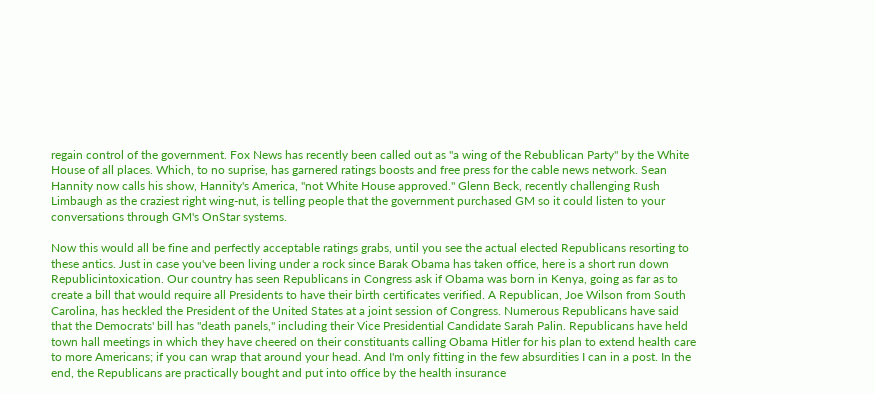regain control of the government. Fox News has recently been called out as "a wing of the Rebublican Party" by the White House of all places. Which, to no suprise, has garnered ratings boosts and free press for the cable news network. Sean Hannity now calls his show, Hannity's America, "not White House approved." Glenn Beck, recently challenging Rush Limbaugh as the craziest right wing-nut, is telling people that the government purchased GM so it could listen to your conversations through GM's OnStar systems.

Now this would all be fine and perfectly acceptable ratings grabs, until you see the actual elected Republicans resorting to these antics. Just in case you've been living under a rock since Barak Obama has taken office, here is a short run down Republicintoxication. Our country has seen Republicans in Congress ask if Obama was born in Kenya, going as far as to create a bill that would require all Presidents to have their birth certificates verified. A Republican, Joe Wilson from South Carolina, has heckled the President of the United States at a joint session of Congress. Numerous Republicans have said that the Democrats' bill has "death panels," including their Vice Presidential Candidate Sarah Palin. Republicans have held town hall meetings in which they have cheered on their constituants calling Obama Hitler for his plan to extend health care to more Americans; if you can wrap that around your head. And I'm only fitting in the few absurdities I can in a post. In the end, the Republicans are practically bought and put into office by the health insurance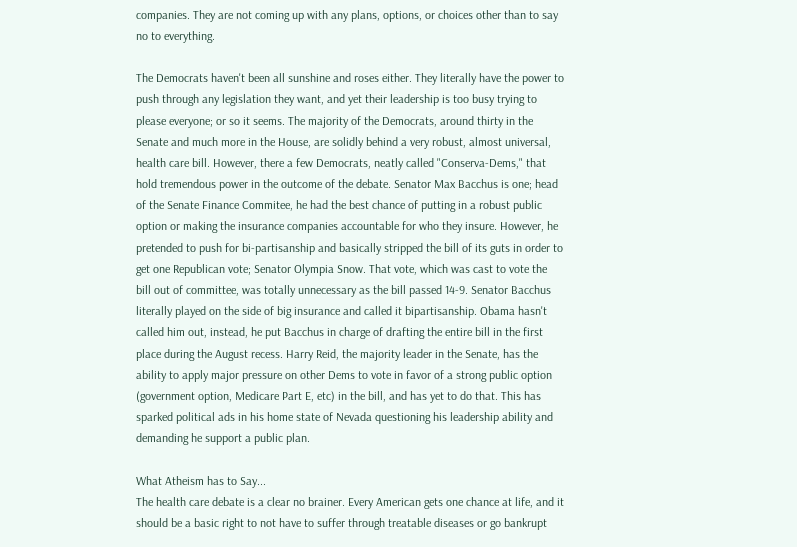companies. They are not coming up with any plans, options, or choices other than to say no to everything.

The Democrats haven't been all sunshine and roses either. They literally have the power to push through any legislation they want, and yet their leadership is too busy trying to please everyone; or so it seems. The majority of the Democrats, around thirty in the Senate and much more in the House, are solidly behind a very robust, almost universal, health care bill. However, there a few Democrats, neatly called "Conserva-Dems," that hold tremendous power in the outcome of the debate. Senator Max Bacchus is one; head of the Senate Finance Commitee, he had the best chance of putting in a robust public option or making the insurance companies accountable for who they insure. However, he pretended to push for bi-partisanship and basically stripped the bill of its guts in order to get one Republican vote; Senator Olympia Snow. That vote, which was cast to vote the bill out of committee, was totally unnecessary as the bill passed 14-9. Senator Bacchus literally played on the side of big insurance and called it bipartisanship. Obama hasn't called him out, instead, he put Bacchus in charge of drafting the entire bill in the first place during the August recess. Harry Reid, the majority leader in the Senate, has the ability to apply major pressure on other Dems to vote in favor of a strong public option (government option, Medicare Part E, etc) in the bill, and has yet to do that. This has sparked political ads in his home state of Nevada questioning his leadership ability and demanding he support a public plan.

What Atheism has to Say...
The health care debate is a clear no brainer. Every American gets one chance at life, and it should be a basic right to not have to suffer through treatable diseases or go bankrupt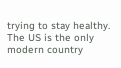trying to stay healthy. The US is the only modern country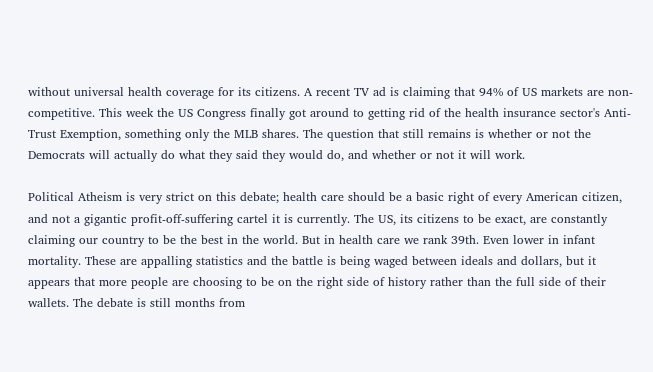without universal health coverage for its citizens. A recent TV ad is claiming that 94% of US markets are non-competitive. This week the US Congress finally got around to getting rid of the health insurance sector's Anti-Trust Exemption, something only the MLB shares. The question that still remains is whether or not the Democrats will actually do what they said they would do, and whether or not it will work.

Political Atheism is very strict on this debate; health care should be a basic right of every American citizen, and not a gigantic profit-off-suffering cartel it is currently. The US, its citizens to be exact, are constantly claiming our country to be the best in the world. But in health care we rank 39th. Even lower in infant mortality. These are appalling statistics and the battle is being waged between ideals and dollars, but it appears that more people are choosing to be on the right side of history rather than the full side of their wallets. The debate is still months from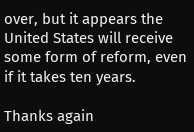over, but it appears the United States will receive some form of reform, even if it takes ten years.

Thanks again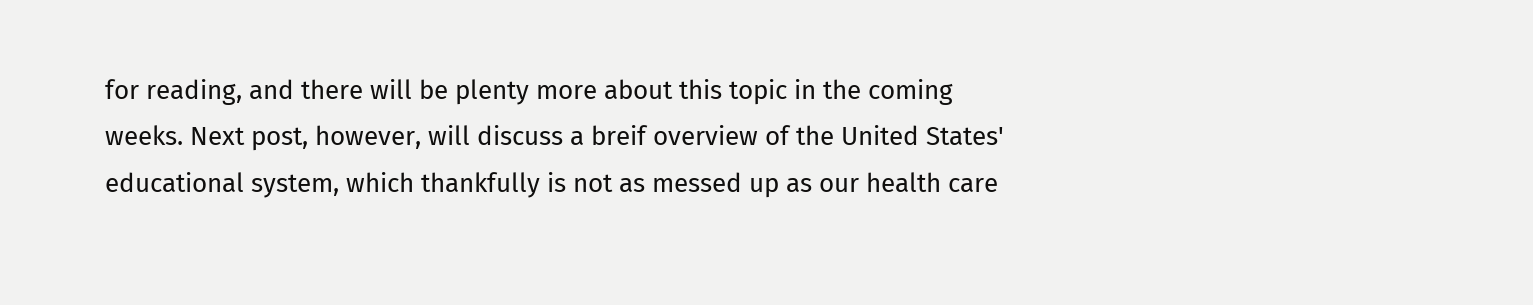for reading, and there will be plenty more about this topic in the coming weeks. Next post, however, will discuss a breif overview of the United States' educational system, which thankfully is not as messed up as our health care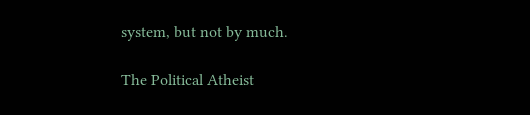system, but not by much.

The Political Atheist